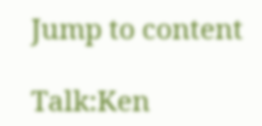Jump to content

Talk:Ken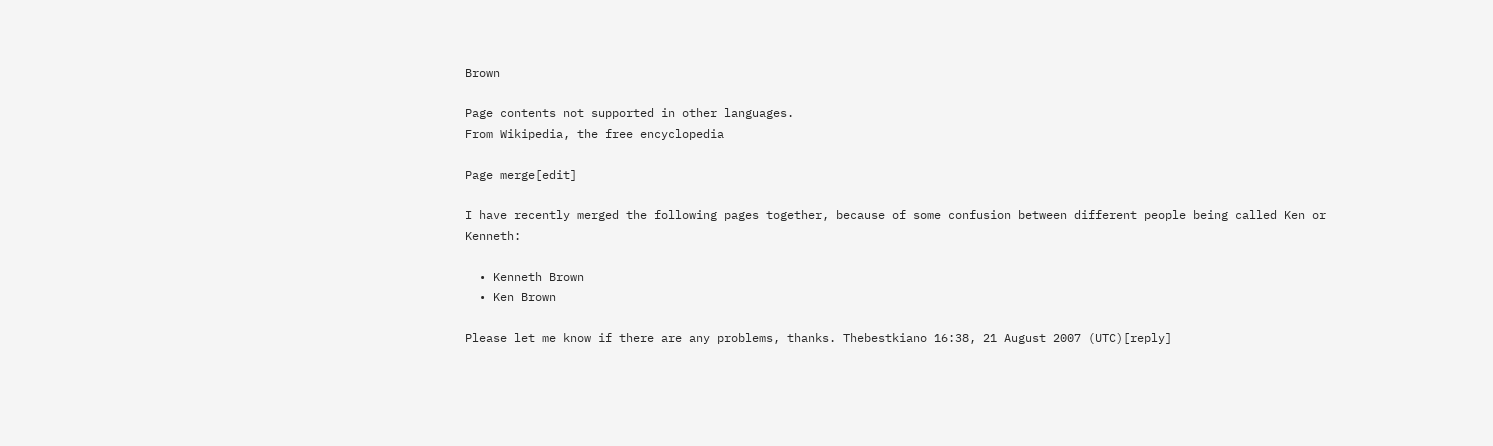Brown

Page contents not supported in other languages.
From Wikipedia, the free encyclopedia

Page merge[edit]

I have recently merged the following pages together, because of some confusion between different people being called Ken or Kenneth:

  • Kenneth Brown
  • Ken Brown

Please let me know if there are any problems, thanks. Thebestkiano 16:38, 21 August 2007 (UTC)[reply]